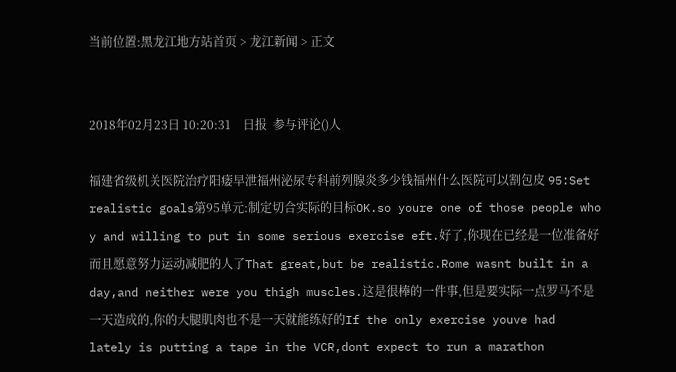当前位置:黑龙江地方站首页 > 龙江新闻 > 正文


2018年02月23日 10:20:31    日报  参与评论()人

福建省级机关医院治疗阳痿早泄福州泌尿专科前列腺炎多少钱福州什么医院可以割包皮 95:Set realistic goals第95单元:制定切合实际的目标OK.so youre one of those people who y and willing to put in some serious exercise eft.好了,你现在已经是一位准备好而且愿意努力运动减肥的人了That great,but be realistic.Rome wasnt built in a day,and neither were you thigh muscles.这是很棒的一件事,但是要实际一点罗马不是一天造成的,你的大腿肌肉也不是一天就能练好的If the only exercise youve had lately is putting a tape in the VCR,dont expect to run a marathon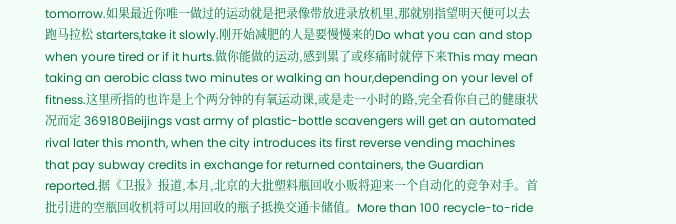tomorrow.如果最近你唯一做过的运动就是把录像带放进录放机里,那就别指望明天便可以去跑马拉松 starters,take it slowly.刚开始减肥的人是要慢慢来的Do what you can and stop when youre tired or if it hurts.做你能做的运动,感到累了或疼痛时就停下来This may mean taking an aerobic class two minutes or walking an hour,depending on your level of fitness.这里所指的也许是上个两分钟的有氧运动课,或是走一小时的路,完全看你自己的健康状况而定 369180Beijings vast army of plastic-bottle scavengers will get an automated rival later this month, when the city introduces its first reverse vending machines that pay subway credits in exchange for returned containers, the Guardian reported.据《卫报》报道,本月,北京的大批塑料瓶回收小贩将迎来一个自动化的竞争对手。首批引进的空瓶回收机将可以用回收的瓶子抵换交通卡储值。More than 100 recycle-to-ride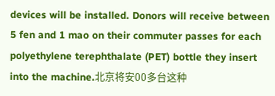devices will be installed. Donors will receive between 5 fen and 1 mao on their commuter passes for each polyethylene terephthalate (PET) bottle they insert into the machine.北京将安00多台这种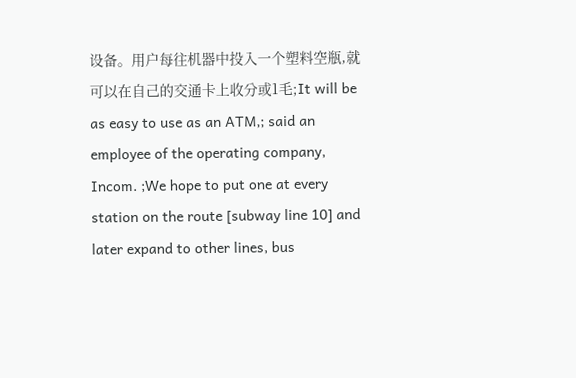设备。用户每往机器中投入一个塑料空瓶,就可以在自己的交通卡上收分或1毛;It will be as easy to use as an ATM,; said an employee of the operating company, Incom. ;We hope to put one at every station on the route [subway line 10] and later expand to other lines, bus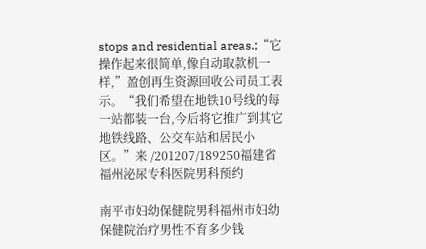stops and residential areas.;“它操作起来很简单,像自动取款机一样,”盈创再生资源回收公司员工表示。“我们希望在地铁10号线的每一站都装一台,今后将它推广到其它地铁线路、公交车站和居民小区。”来 /201207/189250福建省福州泌尿专科医院男科预约

南平市妇幼保健院男科福州市妇幼保健院治疗男性不育多少钱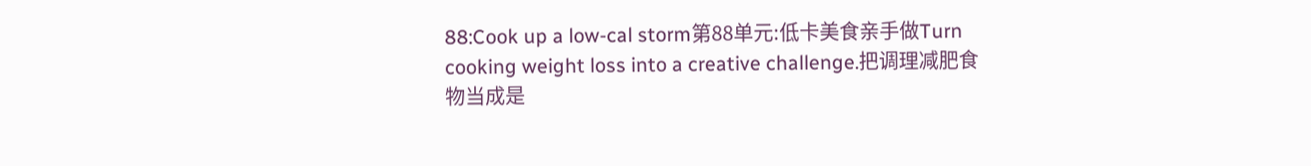88:Cook up a low-cal storm第88单元:低卡美食亲手做Turn cooking weight loss into a creative challenge.把调理减肥食物当成是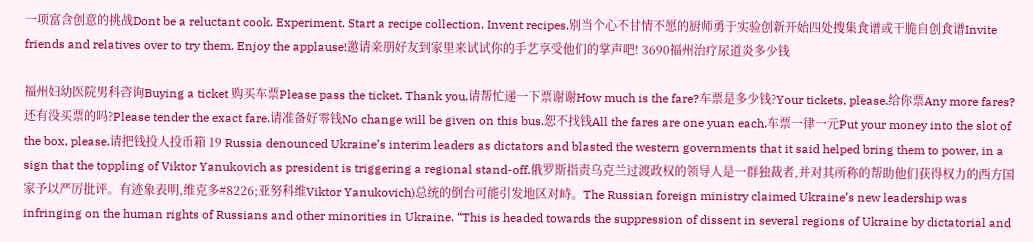一项富含创意的挑战Dont be a reluctant cook. Experiment. Start a recipe collection. Invent recipes.别当个心不甘情不愿的厨师勇于实验创新开始四处搜集食谱或干脆自创食谱Invite friends and relatives over to try them. Enjoy the applause!邀请亲朋好友到家里来试试你的手艺享受他们的掌声吧! 3690福州治疗尿道炎多少钱

福州妇幼医院男科咨询Buying a ticket 购买车票Please pass the ticket. Thank you.请帮忙递一下票谢谢How much is the fare?车票是多少钱?Your tickets, please.给你票Any more fares?还有没买票的吗?Please tender the exact fare.请准备好零钱No change will be given on this bus.恕不找钱All the fares are one yuan each.车票一律一元Put your money into the slot of the box, please.请把钱投人投币箱 19 Russia denounced Ukraine’s interim leaders as dictators and blasted the western governments that it said helped bring them to power, in a sign that the toppling of Viktor Yanukovich as president is triggering a regional stand-off.俄罗斯指责乌克兰过渡政权的领导人是一群独裁者,并对其所称的帮助他们获得权力的西方国家予以严厉批评。有迹象表明,维克多#8226;亚努科维Viktor Yanukovich)总统的倒台可能引发地区对峙。The Russian foreign ministry claimed Ukraine’s new leadership was infringing on the human rights of Russians and other minorities in Ukraine. “This is headed towards the suppression of dissent in several regions of Ukraine by dictatorial and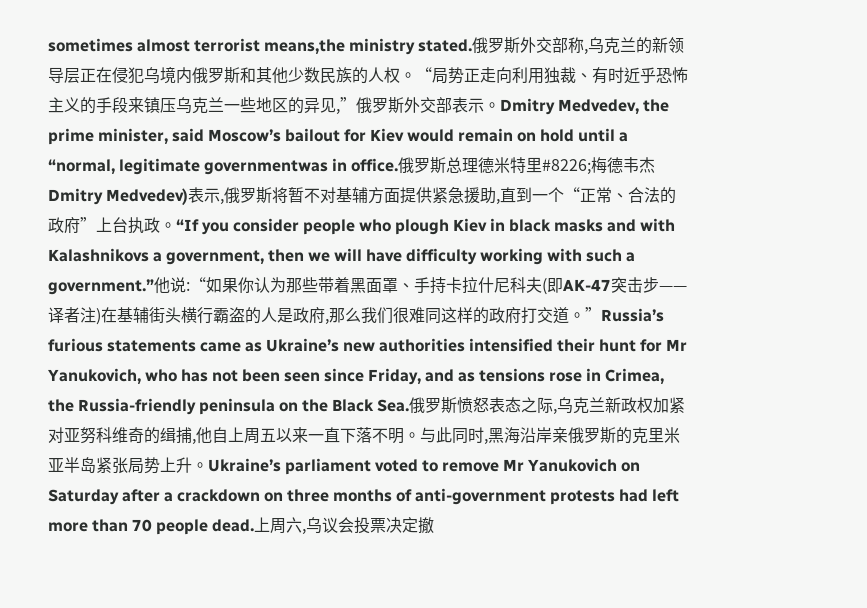sometimes almost terrorist means,the ministry stated.俄罗斯外交部称,乌克兰的新领导层正在侵犯乌境内俄罗斯和其他少数民族的人权。“局势正走向利用独裁、有时近乎恐怖主义的手段来镇压乌克兰一些地区的异见,”俄罗斯外交部表示。Dmitry Medvedev, the prime minister, said Moscow’s bailout for Kiev would remain on hold until a “normal, legitimate governmentwas in office.俄罗斯总理德米特里#8226;梅德韦杰Dmitry Medvedev)表示,俄罗斯将暂不对基辅方面提供紧急援助,直到一个“正常、合法的政府”上台执政。“If you consider people who plough Kiev in black masks and with Kalashnikovs a government, then we will have difficulty working with such a government.”他说:“如果你认为那些带着黑面罩、手持卡拉什尼科夫(即AK-47突击步——译者注)在基辅街头横行霸盗的人是政府,那么我们很难同这样的政府打交道。”Russia’s furious statements came as Ukraine’s new authorities intensified their hunt for Mr Yanukovich, who has not been seen since Friday, and as tensions rose in Crimea, the Russia-friendly peninsula on the Black Sea.俄罗斯愤怒表态之际,乌克兰新政权加紧对亚努科维奇的缉捕,他自上周五以来一直下落不明。与此同时,黑海沿岸亲俄罗斯的克里米亚半岛紧张局势上升。Ukraine’s parliament voted to remove Mr Yanukovich on Saturday after a crackdown on three months of anti-government protests had left more than 70 people dead.上周六,乌议会投票决定撤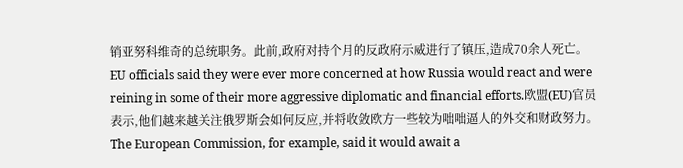销亚努科维奇的总统职务。此前,政府对持个月的反政府示威进行了镇压,造成70余人死亡。EU officials said they were ever more concerned at how Russia would react and were reining in some of their more aggressive diplomatic and financial efforts.欧盟(EU)官员表示,他们越来越关注俄罗斯会如何反应,并将收敛欧方一些较为咄咄逼人的外交和财政努力。The European Commission, for example, said it would await a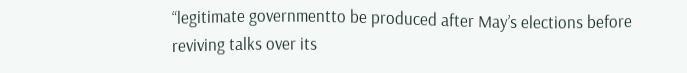“legitimate governmentto be produced after May’s elections before reviving talks over its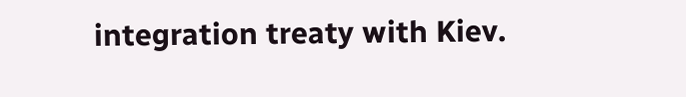integration treaty with Kiev.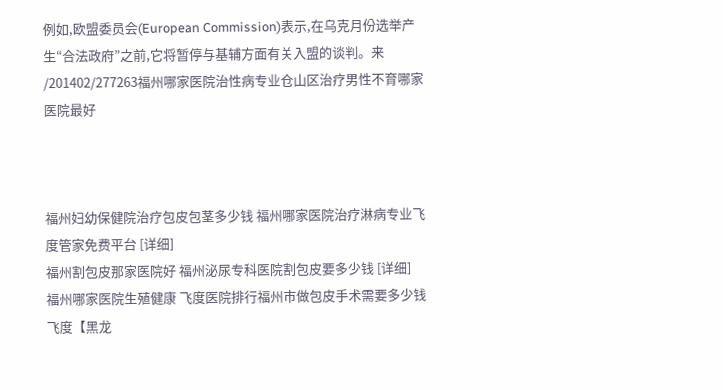例如,欧盟委员会(European Commission)表示,在乌克月份选举产生“合法政府”之前,它将暂停与基辅方面有关入盟的谈判。来 /201402/277263福州哪家医院治性病专业仓山区治疗男性不育哪家医院最好



福州妇幼保健院治疗包皮包茎多少钱 福州哪家医院治疗淋病专业飞度管家免费平台 [详细]
福州割包皮那家医院好 福州泌尿专科医院割包皮要多少钱 [详细]
福州哪家医院生殖健康 飞度医院排行福州市做包皮手术需要多少钱飞度【黑龙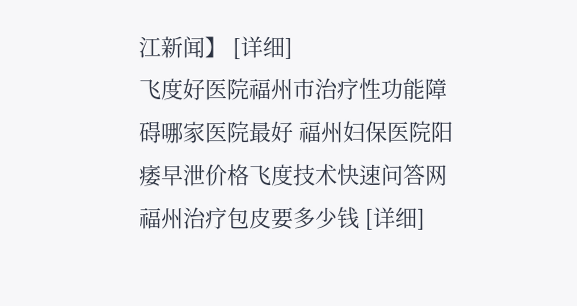江新闻】 [详细]
飞度好医院福州市治疗性功能障碍哪家医院最好 福州妇保医院阳痿早泄价格飞度技术快速问答网福州治疗包皮要多少钱 [详细]